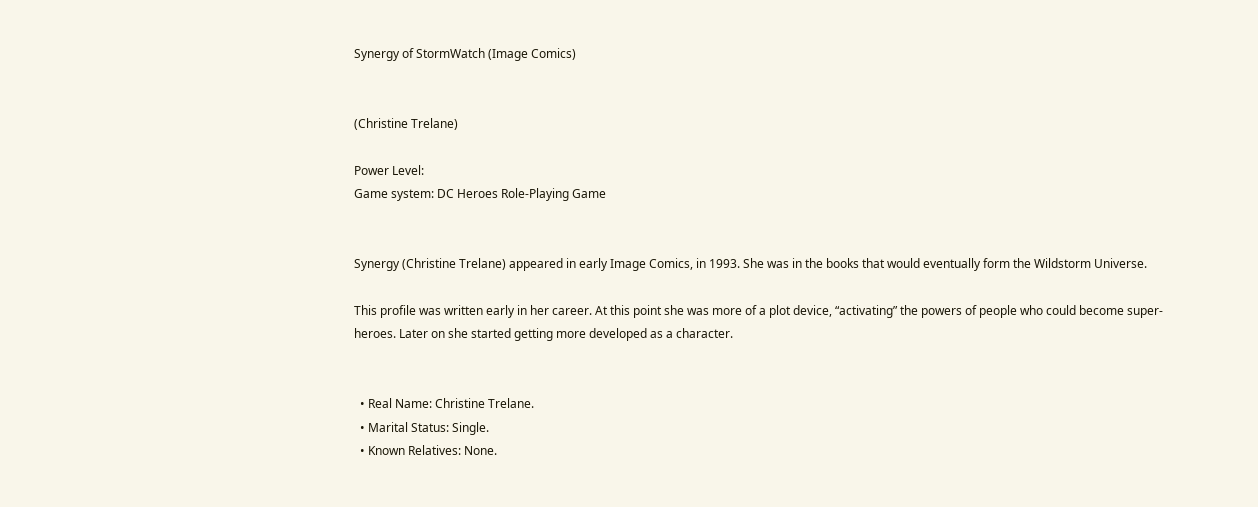Synergy of StormWatch (Image Comics)


(Christine Trelane)

Power Level:
Game system: DC Heroes Role-Playing Game


Synergy (Christine Trelane) appeared in early Image Comics, in 1993. She was in the books that would eventually form the Wildstorm Universe.

This profile was written early in her career. At this point she was more of a plot device, “activating” the powers of people who could become super-heroes. Later on she started getting more developed as a character.


  • Real Name: Christine Trelane.
  • Marital Status: Single.
  • Known Relatives: None.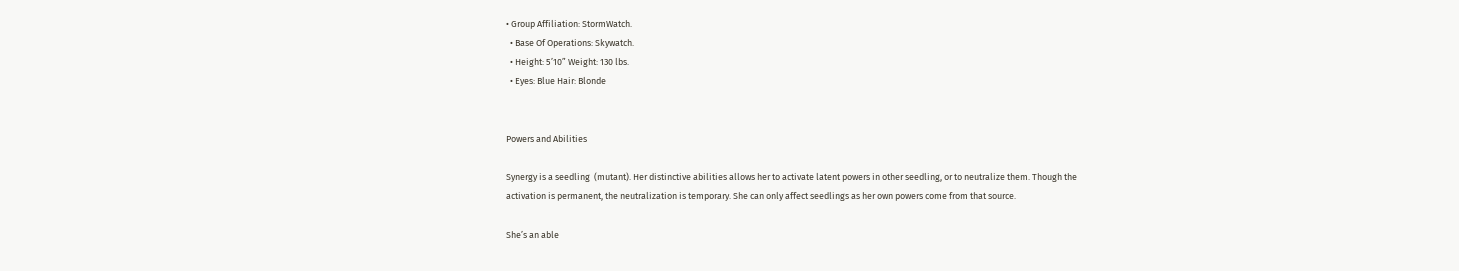• Group Affiliation: StormWatch.
  • Base Of Operations: Skywatch.
  • Height: 5’10” Weight: 130 lbs.
  • Eyes: Blue Hair: Blonde


Powers and Abilities

Synergy is a seedling  (mutant). Her distinctive abilities allows her to activate latent powers in other seedling, or to neutralize them. Though the activation is permanent, the neutralization is temporary. She can only affect seedlings as her own powers come from that source.

She’s an able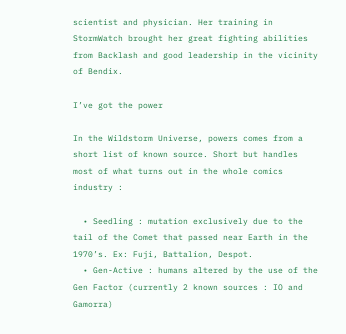scientist and physician. Her training in StormWatch brought her great fighting abilities from Backlash and good leadership in the vicinity of Bendix.

I’ve got the power

In the Wildstorm Universe, powers comes from a short list of known source. Short but handles most of what turns out in the whole comics industry :

  • Seedling : mutation exclusively due to the tail of the Comet that passed near Earth in the 1970’s. Ex: Fuji, Battalion, Despot.
  • Gen-Active : humans altered by the use of the Gen Factor (currently 2 known sources : IO and Gamorra)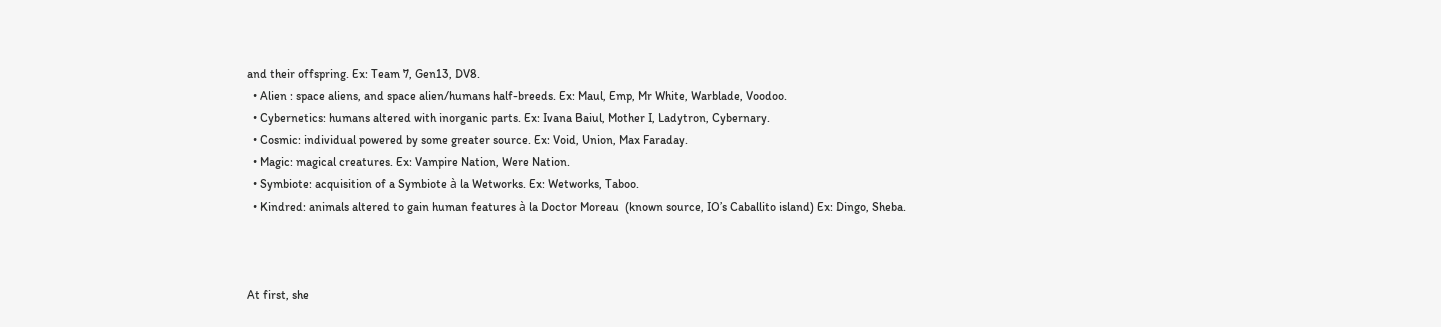and their offspring. Ex: Team 7, Gen13, DV8.
  • Alien : space aliens, and space alien/humans half-breeds. Ex: Maul, Emp, Mr White, Warblade, Voodoo.
  • Cybernetics: humans altered with inorganic parts. Ex: Ivana Baiul, Mother I, Ladytron, Cybernary.
  • Cosmic: individual powered by some greater source. Ex: Void, Union, Max Faraday.
  • Magic: magical creatures. Ex: Vampire Nation, Were Nation.
  • Symbiote: acquisition of a Symbiote à la Wetworks. Ex: Wetworks, Taboo.
  • Kindred: animals altered to gain human features à la Doctor Moreau  (known source, IO’s Caballito island) Ex: Dingo, Sheba.



At first, she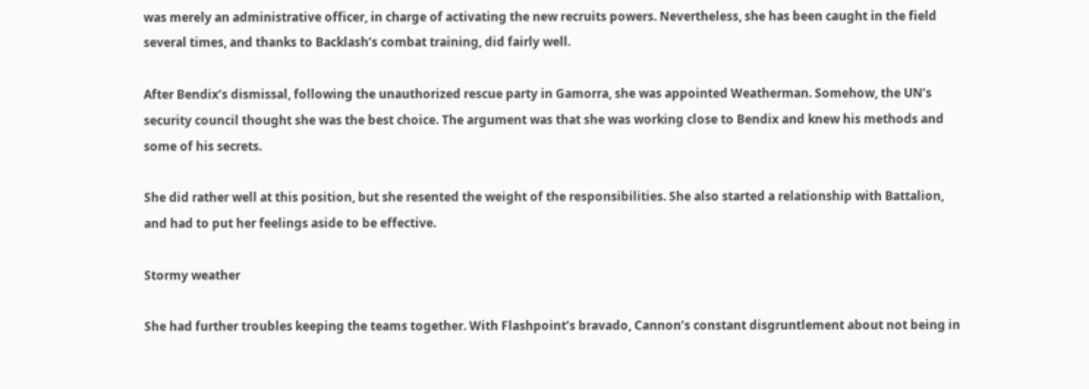was merely an administrative officer, in charge of activating the new recruits powers. Nevertheless, she has been caught in the field several times, and thanks to Backlash’s combat training, did fairly well.

After Bendix’s dismissal, following the unauthorized rescue party in Gamorra, she was appointed Weatherman. Somehow, the UN’s security council thought she was the best choice. The argument was that she was working close to Bendix and knew his methods and some of his secrets.

She did rather well at this position, but she resented the weight of the responsibilities. She also started a relationship with Battalion, and had to put her feelings aside to be effective.

Stormy weather

She had further troubles keeping the teams together. With Flashpoint’s bravado, Cannon’s constant disgruntlement about not being in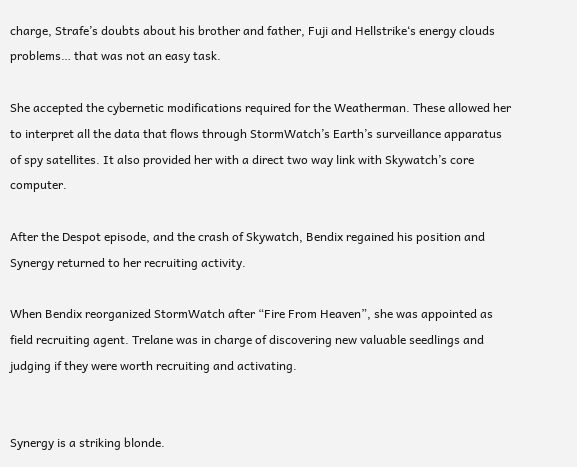charge, Strafe’s doubts about his brother and father, Fuji and Hellstrike‘s energy clouds problems… that was not an easy task.

She accepted the cybernetic modifications required for the Weatherman. These allowed her to interpret all the data that flows through StormWatch’s Earth’s surveillance apparatus of spy satellites. It also provided her with a direct two way link with Skywatch’s core computer.

After the Despot episode, and the crash of Skywatch, Bendix regained his position and Synergy returned to her recruiting activity.

When Bendix reorganized StormWatch after “Fire From Heaven”, she was appointed as field recruiting agent. Trelane was in charge of discovering new valuable seedlings and judging if they were worth recruiting and activating.


Synergy is a striking blonde.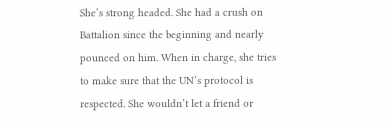She’s strong headed. She had a crush on Battalion since the beginning and nearly pounced on him. When in charge, she tries to make sure that the UN’s protocol is respected. She wouldn’t let a friend or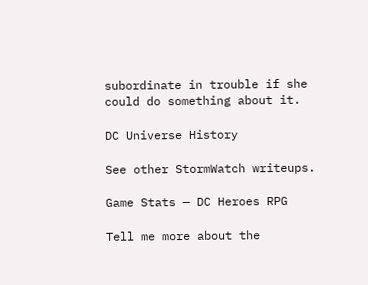subordinate in trouble if she could do something about it.

DC Universe History

See other StormWatch writeups.

Game Stats — DC Heroes RPG

Tell me more about the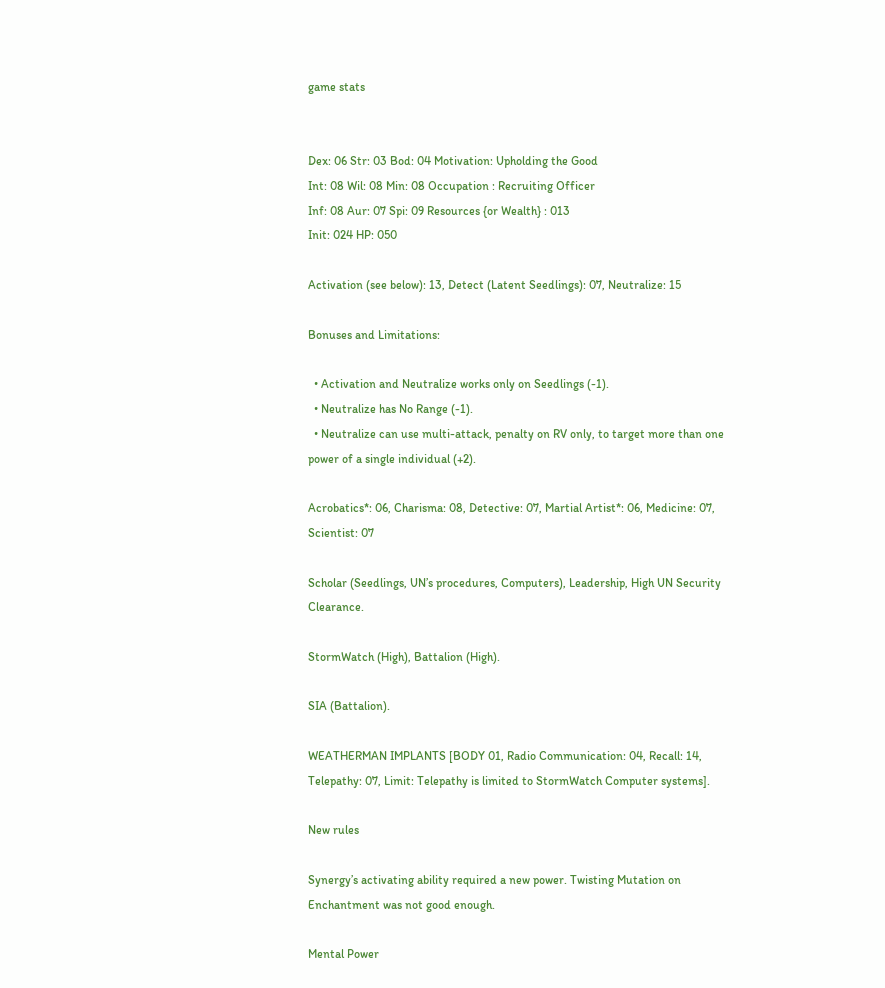game stats


Dex: 06 Str: 03 Bod: 04 Motivation: Upholding the Good
Int: 08 Wil: 08 Min: 08 Occupation : Recruiting Officer
Inf: 08 Aur: 07 Spi: 09 Resources {or Wealth} : 013
Init: 024 HP: 050

Activation (see below): 13, Detect (Latent Seedlings): 07, Neutralize: 15

Bonuses and Limitations:

  • Activation and Neutralize works only on Seedlings (-1).
  • Neutralize has No Range (-1).
  • Neutralize can use multi-attack, penalty on RV only, to target more than one power of a single individual (+2).

Acrobatics*: 06, Charisma: 08, Detective: 07, Martial Artist*: 06, Medicine: 07, Scientist: 07

Scholar (Seedlings, UN’s procedures, Computers), Leadership, High UN Security Clearance.

StormWatch (High), Battalion (High).

SIA (Battalion).

WEATHERMAN IMPLANTS [BODY 01, Radio Communication: 04, Recall: 14, Telepathy: 07, Limit: Telepathy is limited to StormWatch Computer systems].

New rules

Synergy’s activating ability required a new power. Twisting Mutation on Enchantment was not good enough.

Mental Power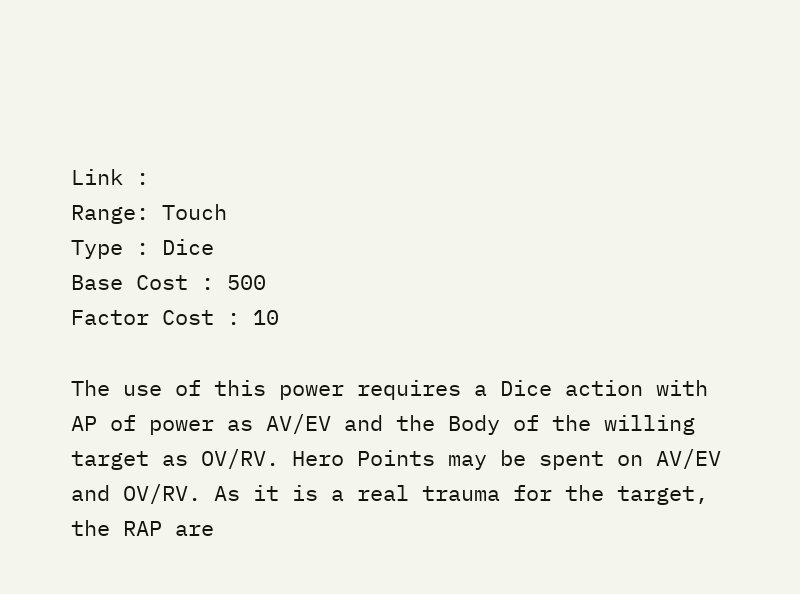Link :
Range: Touch
Type : Dice
Base Cost : 500
Factor Cost : 10

The use of this power requires a Dice action with AP of power as AV/EV and the Body of the willing target as OV/RV. Hero Points may be spent on AV/EV and OV/RV. As it is a real trauma for the target, the RAP are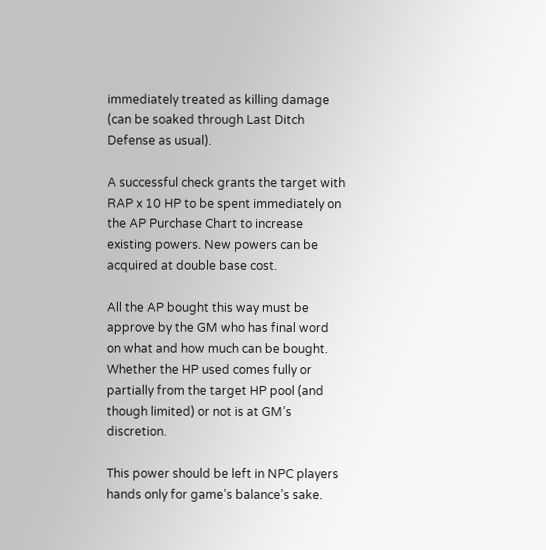immediately treated as killing damage (can be soaked through Last Ditch Defense as usual).

A successful check grants the target with RAP x 10 HP to be spent immediately on the AP Purchase Chart to increase existing powers. New powers can be acquired at double base cost.

All the AP bought this way must be approve by the GM who has final word on what and how much can be bought. Whether the HP used comes fully or partially from the target HP pool (and though limited) or not is at GM’s discretion.

This power should be left in NPC players hands only for game’s balance’s sake.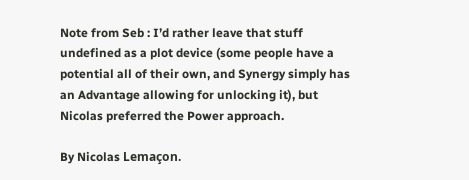Note from Seb : I’d rather leave that stuff undefined as a plot device (some people have a potential all of their own, and Synergy simply has an Advantage allowing for unlocking it), but Nicolas preferred the Power approach.

By Nicolas Lemaçon.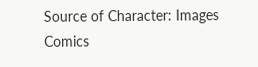Source of Character: Images Comics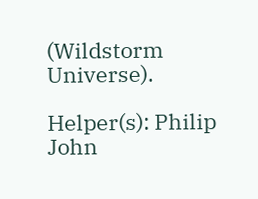(Wildstorm Universe).

Helper(s): Philip John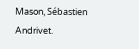Mason, Sébastien Andrivet.